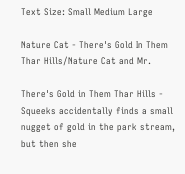Text Size: Small Medium Large

Nature Cat - There's Gold In Them Thar Hills/Nature Cat and Mr.

There's Gold in Them Thar Hills - Squeeks accidentally finds a small nugget of gold in the park stream, but then she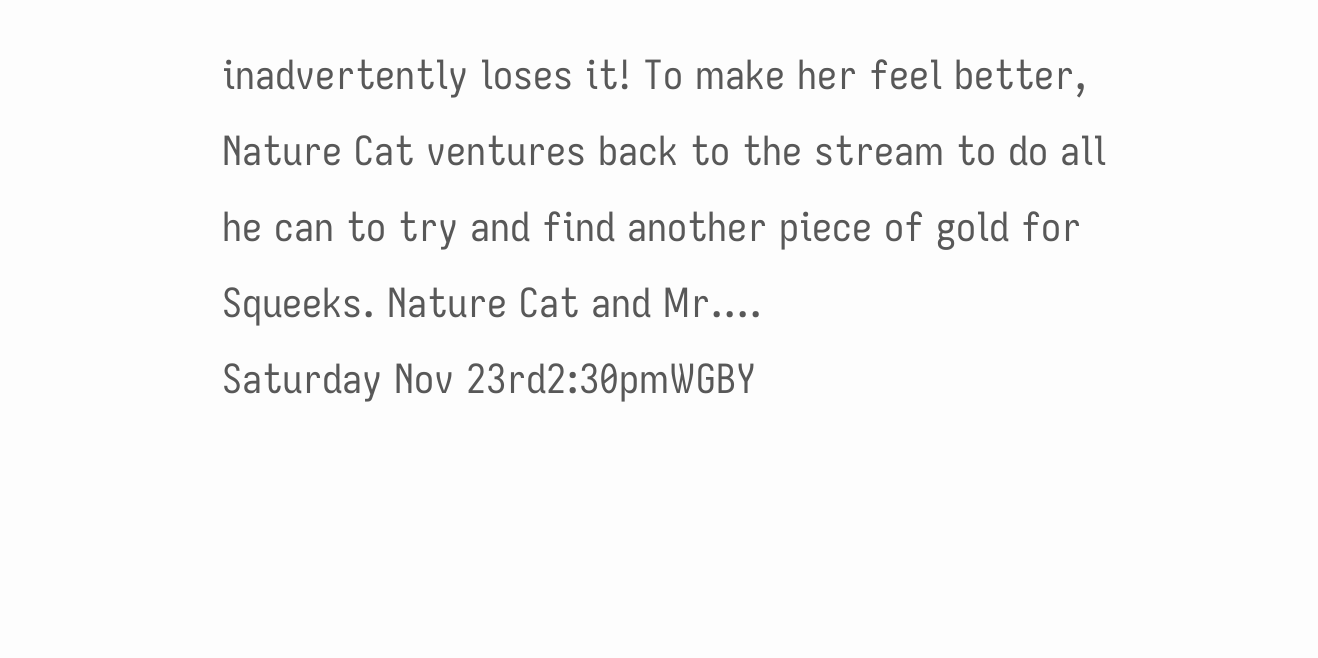inadvertently loses it! To make her feel better, Nature Cat ventures back to the stream to do all he can to try and find another piece of gold for Squeeks. Nature Cat and Mr....
Saturday Nov 23rd2:30pmWGBY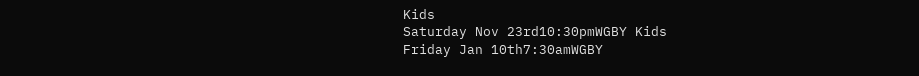Kids
Saturday Nov 23rd10:30pmWGBY Kids
Friday Jan 10th7:30amWGBY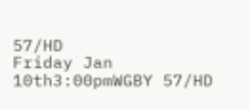57/HD
Friday Jan 10th3:00pmWGBY 57/HD